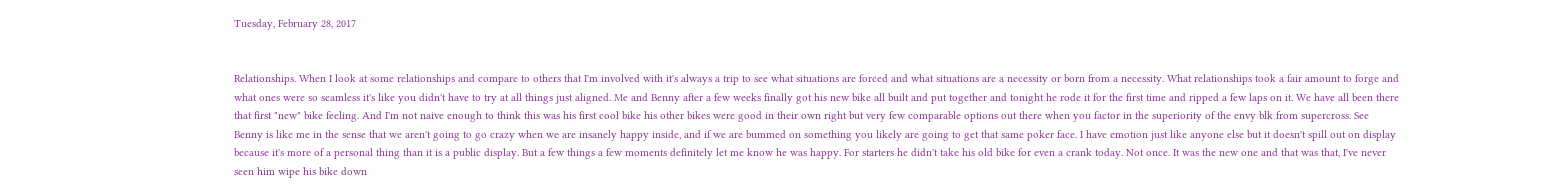Tuesday, February 28, 2017


Relationships. When I look at some relationships and compare to others that I'm involved with it's always a trip to see what situations are forced and what situations are a necessity or born from a necessity. What relationships took a fair amount to forge and what ones were so seamless it's like you didn't have to try at all things just aligned. Me and Benny after a few weeks finally got his new bike all built and put together and tonight he rode it for the first time and ripped a few laps on it. We have all been there that first "new" bike feeling. And I'm not naive enough to think this was his first cool bike his other bikes were good in their own right but very few comparable options out there when you factor in the superiority of the envy blk from supercross. See Benny is like me in the sense that we aren't going to go crazy when we are insanely happy inside, and if we are bummed on something you likely are going to get that same poker face. I have emotion just like anyone else but it doesn't spill out on display because it's more of a personal thing than it is a public display. But a few things a few moments definitely let me know he was happy. For starters he didn't take his old bike for even a crank today. Not once. It was the new one and that was that, I've never seen him wipe his bike down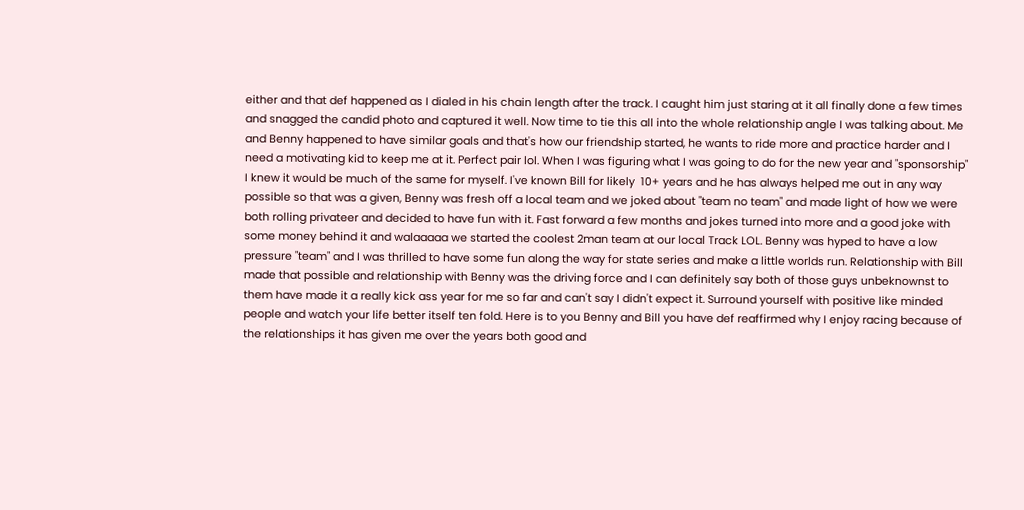either and that def happened as I dialed in his chain length after the track. I caught him just staring at it all finally done a few times and snagged the candid photo and captured it well. Now time to tie this all into the whole relationship angle I was talking about. Me and Benny happened to have similar goals and that's how our friendship started, he wants to ride more and practice harder and I need a motivating kid to keep me at it. Perfect pair lol. When I was figuring what I was going to do for the new year and "sponsorship" I knew it would be much of the same for myself. I've known Bill for likely  10+ years and he has always helped me out in any way possible so that was a given, Benny was fresh off a local team and we joked about "team no team" and made light of how we were both rolling privateer and decided to have fun with it. Fast forward a few months and jokes turned into more and a good joke with some money behind it and walaaaaa we started the coolest 2man team at our local Track LOL. Benny was hyped to have a low pressure "team" and I was thrilled to have some fun along the way for state series and make a little worlds run. Relationship with Bill made that possible and relationship with Benny was the driving force and I can definitely say both of those guys unbeknownst to them have made it a really kick ass year for me so far and can't say I didn't expect it. Surround yourself with positive like minded people and watch your life better itself ten fold. Here is to you Benny and Bill you have def reaffirmed why I enjoy racing because of the relationships it has given me over the years both good and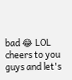bad 😂 LOL  cheers to you guys and let's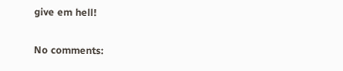give em hell!

No comments: